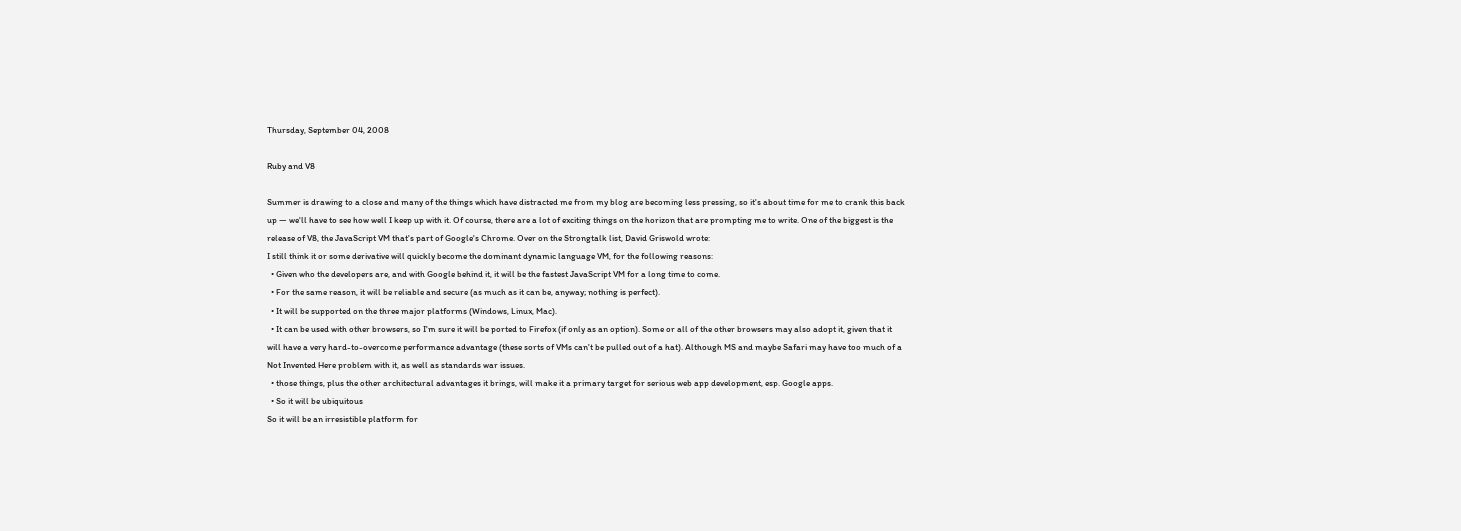Thursday, September 04, 2008

Ruby and V8

Summer is drawing to a close and many of the things which have distracted me from my blog are becoming less pressing, so it's about time for me to crank this back up — we'll have to see how well I keep up with it. Of course, there are a lot of exciting things on the horizon that are prompting me to write. One of the biggest is the release of V8, the JavaScript VM that's part of Google's Chrome. Over on the Strongtalk list, David Griswold wrote:
I still think it or some derivative will quickly become the dominant dynamic language VM, for the following reasons:
  • Given who the developers are, and with Google behind it, it will be the fastest JavaScript VM for a long time to come.
  • For the same reason, it will be reliable and secure (as much as it can be, anyway; nothing is perfect).
  • It will be supported on the three major platforms (Windows, Linux, Mac).
  • It can be used with other browsers, so I'm sure it will be ported to Firefox (if only as an option). Some or all of the other browsers may also adopt it, given that it will have a very hard-to-overcome performance advantage (these sorts of VMs can't be pulled out of a hat). Although MS and maybe Safari may have too much of a Not Invented Here problem with it, as well as standards war issues.
  • those things, plus the other architectural advantages it brings, will make it a primary target for serious web app development, esp. Google apps.
  • So it will be ubiquitous
So it will be an irresistible platform for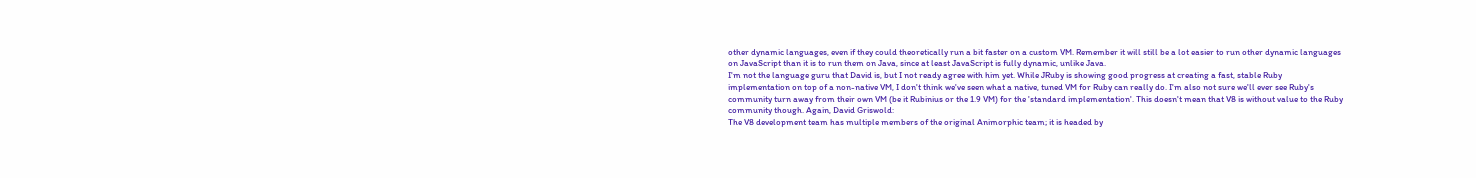other dynamic languages, even if they could theoretically run a bit faster on a custom VM. Remember it will still be a lot easier to run other dynamic languages on JavaScript than it is to run them on Java, since at least JavaScript is fully dynamic, unlike Java.
I'm not the language guru that David is, but I not ready agree with him yet. While JRuby is showing good progress at creating a fast, stable Ruby implementation on top of a non-native VM, I don't think we've seen what a native, tuned VM for Ruby can really do. I'm also not sure we'll ever see Ruby's community turn away from their own VM (be it Rubinius or the 1.9 VM) for the 'standard implementation'. This doesn't mean that V8 is without value to the Ruby community though. Again, David Griswold:
The V8 development team has multiple members of the original Animorphic team; it is headed by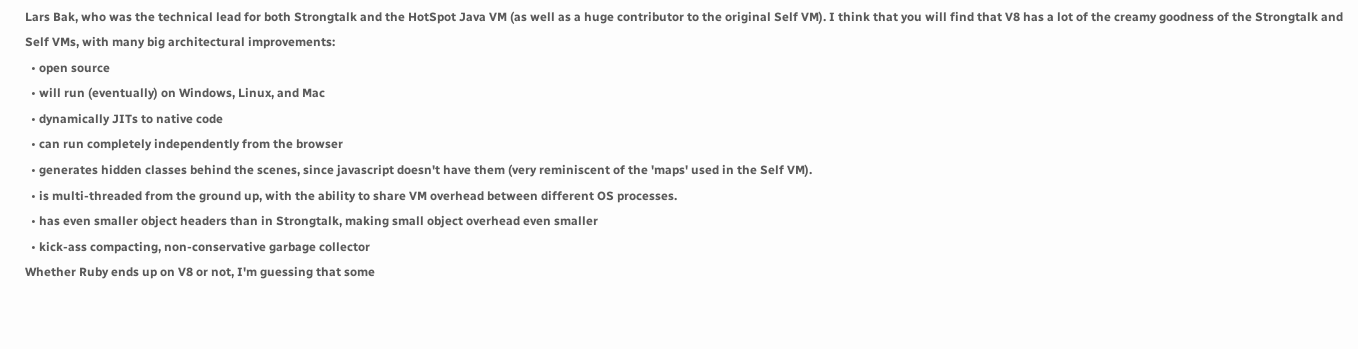Lars Bak, who was the technical lead for both Strongtalk and the HotSpot Java VM (as well as a huge contributor to the original Self VM). I think that you will find that V8 has a lot of the creamy goodness of the Strongtalk and Self VMs, with many big architectural improvements:
  • open source
  • will run (eventually) on Windows, Linux, and Mac
  • dynamically JITs to native code
  • can run completely independently from the browser
  • generates hidden classes behind the scenes, since javascript doesn't have them (very reminiscent of the 'maps' used in the Self VM).
  • is multi-threaded from the ground up, with the ability to share VM overhead between different OS processes.
  • has even smaller object headers than in Strongtalk, making small object overhead even smaller
  • kick-ass compacting, non-conservative garbage collector
Whether Ruby ends up on V8 or not, I'm guessing that some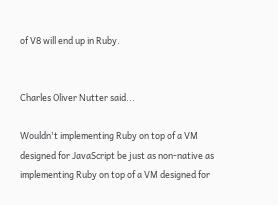of V8 will end up in Ruby.


Charles Oliver Nutter said...

Wouldn't implementing Ruby on top of a VM designed for JavaScript be just as non-native as implementing Ruby on top of a VM designed for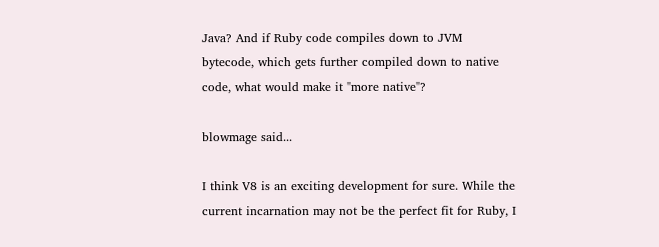Java? And if Ruby code compiles down to JVM bytecode, which gets further compiled down to native code, what would make it "more native"?

blowmage said...

I think V8 is an exciting development for sure. While the current incarnation may not be the perfect fit for Ruby, I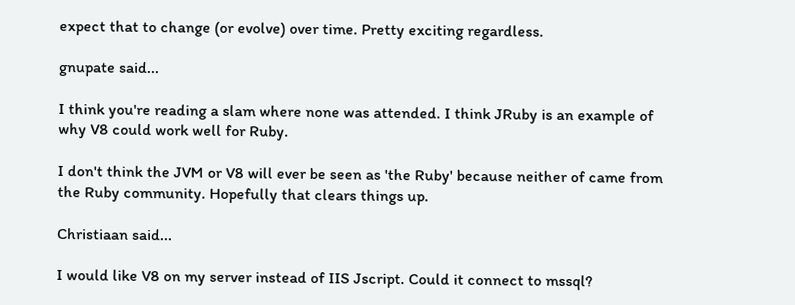expect that to change (or evolve) over time. Pretty exciting regardless.

gnupate said...

I think you're reading a slam where none was attended. I think JRuby is an example of why V8 could work well for Ruby.

I don't think the JVM or V8 will ever be seen as 'the Ruby' because neither of came from the Ruby community. Hopefully that clears things up.

Christiaan said...

I would like V8 on my server instead of IIS Jscript. Could it connect to mssql?